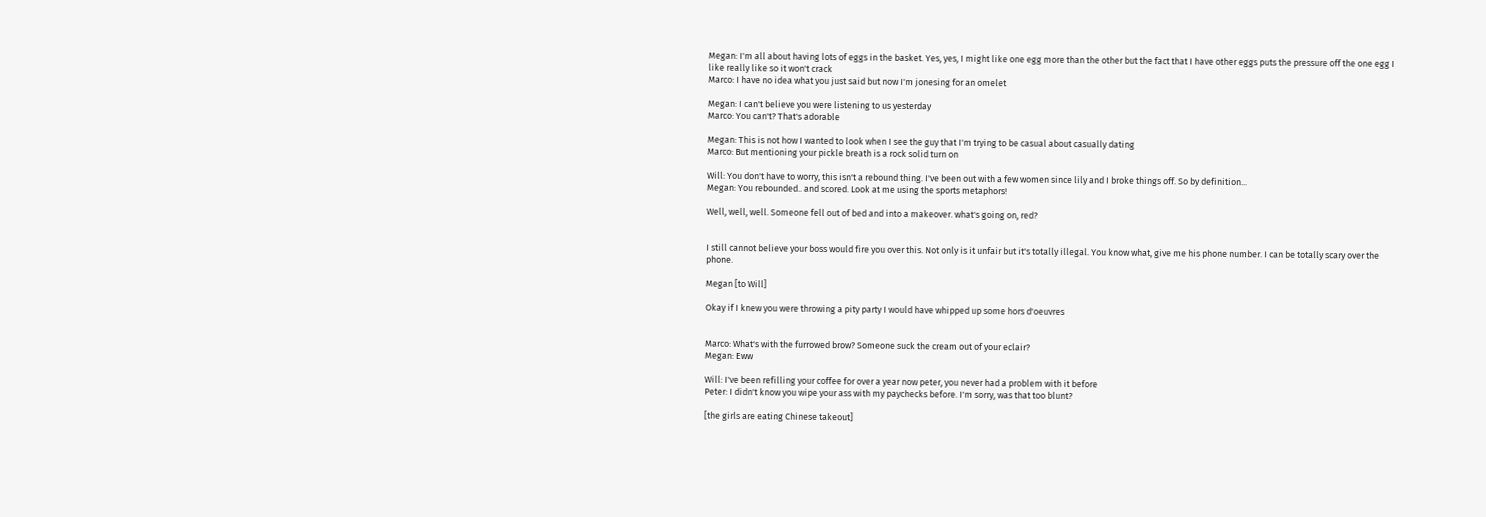Megan: I'm all about having lots of eggs in the basket. Yes, yes, I might like one egg more than the other but the fact that I have other eggs puts the pressure off the one egg I like really like so it won't crack
Marco: I have no idea what you just said but now I'm jonesing for an omelet

Megan: I can't believe you were listening to us yesterday
Marco: You can't? That's adorable

Megan: This is not how I wanted to look when I see the guy that I'm trying to be casual about casually dating
Marco: But mentioning your pickle breath is a rock solid turn on

Will: You don't have to worry, this isn't a rebound thing. I've been out with a few women since lily and I broke things off. So by definition...
Megan: You rebounded.. and scored. Look at me using the sports metaphors!

Well, well, well. Someone fell out of bed and into a makeover. what's going on, red?


I still cannot believe your boss would fire you over this. Not only is it unfair but it's totally illegal. You know what, give me his phone number. I can be totally scary over the phone.

Megan [to Will]

Okay if I knew you were throwing a pity party I would have whipped up some hors d'oeuvres


Marco: What's with the furrowed brow? Someone suck the cream out of your eclair?
Megan: Eww

Will: I've been refilling your coffee for over a year now peter, you never had a problem with it before
Peter: I didn't know you wipe your ass with my paychecks before. I'm sorry, was that too blunt?

[the girls are eating Chinese takeout]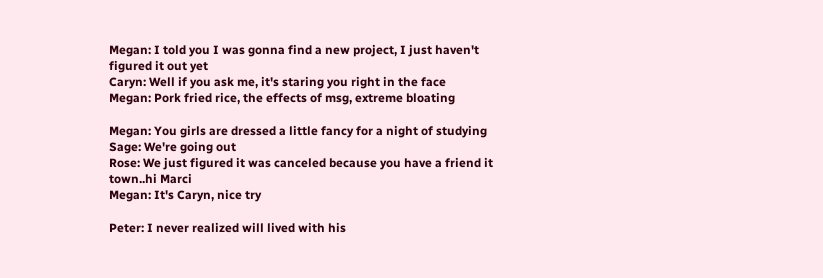Megan: I told you I was gonna find a new project, I just haven't figured it out yet
Caryn: Well if you ask me, it's staring you right in the face
Megan: Pork fried rice, the effects of msg, extreme bloating

Megan: You girls are dressed a little fancy for a night of studying
Sage: We're going out
Rose: We just figured it was canceled because you have a friend it town..hi Marci
Megan: It's Caryn, nice try

Peter: I never realized will lived with his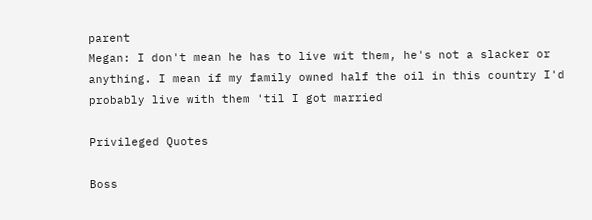parent
Megan: I don't mean he has to live wit them, he's not a slacker or anything. I mean if my family owned half the oil in this country I'd probably live with them 'til I got married

Privileged Quotes

Boss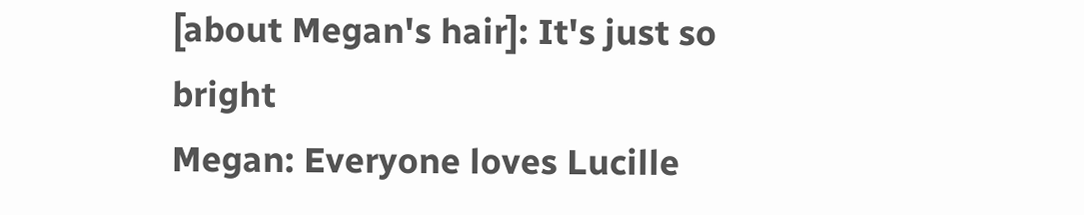[about Megan's hair]: It's just so bright
Megan: Everyone loves Lucille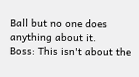Ball but no one does anything about it.
Boss: This isn't about the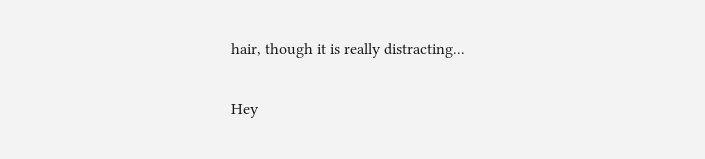hair, though it is really distracting...

Hey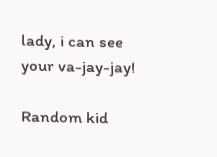lady, i can see your va-jay-jay!

Random kid